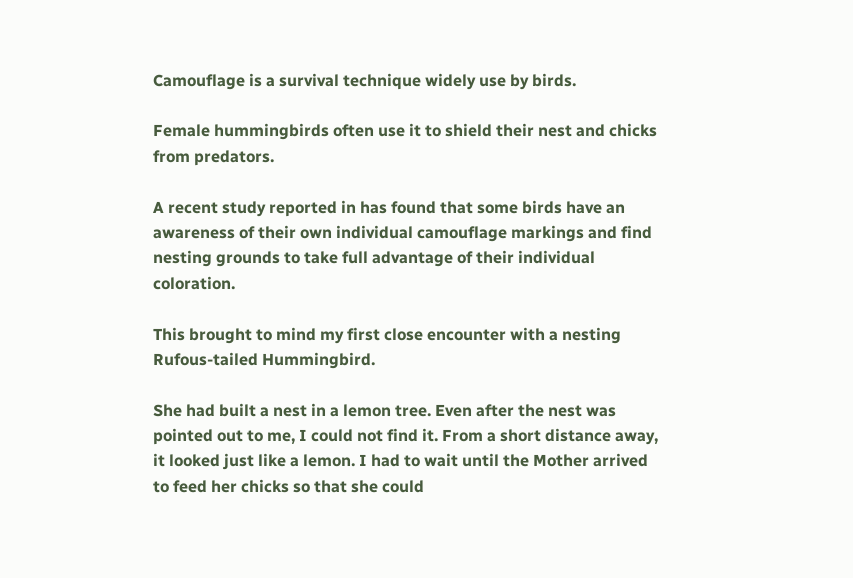Camouflage is a survival technique widely use by birds.

Female hummingbirds often use it to shield their nest and chicks from predators.

A recent study reported in has found that some birds have an awareness of their own individual camouflage markings and find nesting grounds to take full advantage of their individual coloration.

This brought to mind my first close encounter with a nesting Rufous-tailed Hummingbird.

She had built a nest in a lemon tree. Even after the nest was pointed out to me, I could not find it. From a short distance away, it looked just like a lemon. I had to wait until the Mother arrived to feed her chicks so that she could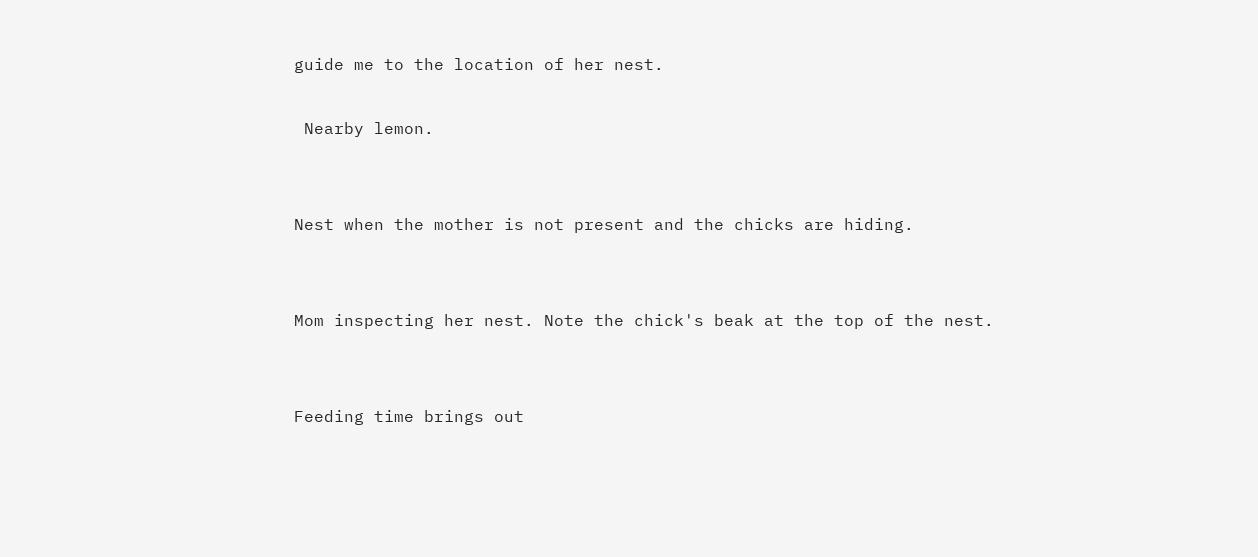guide me to the location of her nest.

 Nearby lemon.


Nest when the mother is not present and the chicks are hiding.


Mom inspecting her nest. Note the chick's beak at the top of the nest.


Feeding time brings out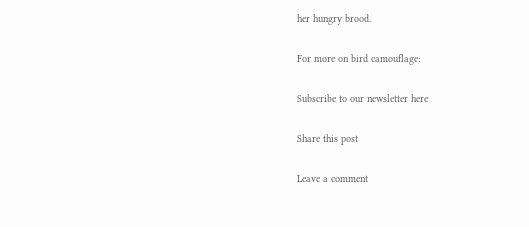her hungry brood.

For more on bird camouflage:

Subscribe to our newsletter here

Share this post

Leave a comment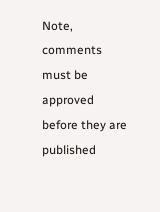Note, comments must be approved before they are published